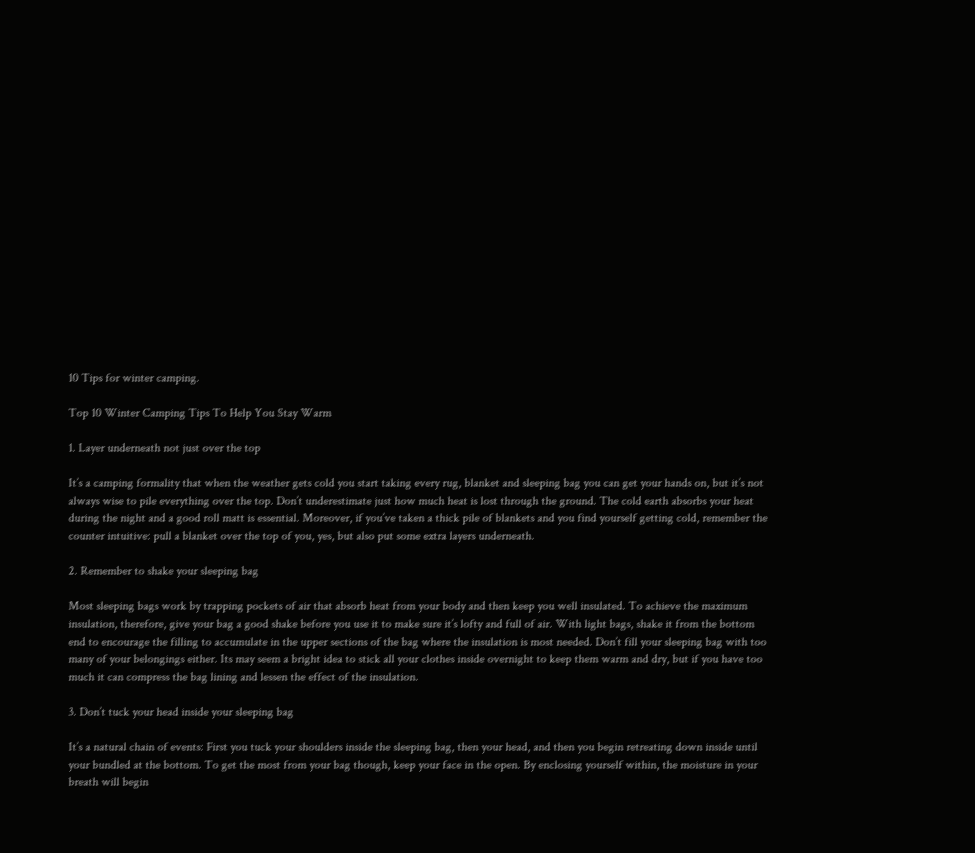10 Tips for winter camping.

Top 10 Winter Camping Tips To Help You Stay Warm

1. Layer underneath not just over the top

It’s a camping formality that when the weather gets cold you start taking every rug, blanket and sleeping bag you can get your hands on, but it’s not always wise to pile everything over the top. Don’t underestimate just how much heat is lost through the ground. The cold earth absorbs your heat during the night and a good roll matt is essential. Moreover, if you’ve taken a thick pile of blankets and you find yourself getting cold, remember the counter intuitive: pull a blanket over the top of you, yes, but also put some extra layers underneath.

2. Remember to shake your sleeping bag

Most sleeping bags work by trapping pockets of air that absorb heat from your body and then keep you well insulated. To achieve the maximum insulation, therefore, give your bag a good shake before you use it to make sure it’s lofty and full of air. With light bags, shake it from the bottom end to encourage the filling to accumulate in the upper sections of the bag where the insulation is most needed. Don’t fill your sleeping bag with too many of your belongings either. Its may seem a bright idea to stick all your clothes inside overnight to keep them warm and dry, but if you have too much it can compress the bag lining and lessen the effect of the insulation.

3. Don’t tuck your head inside your sleeping bag

It’s a natural chain of events: First you tuck your shoulders inside the sleeping bag, then your head, and then you begin retreating down inside until your bundled at the bottom. To get the most from your bag though, keep your face in the open. By enclosing yourself within, the moisture in your breath will begin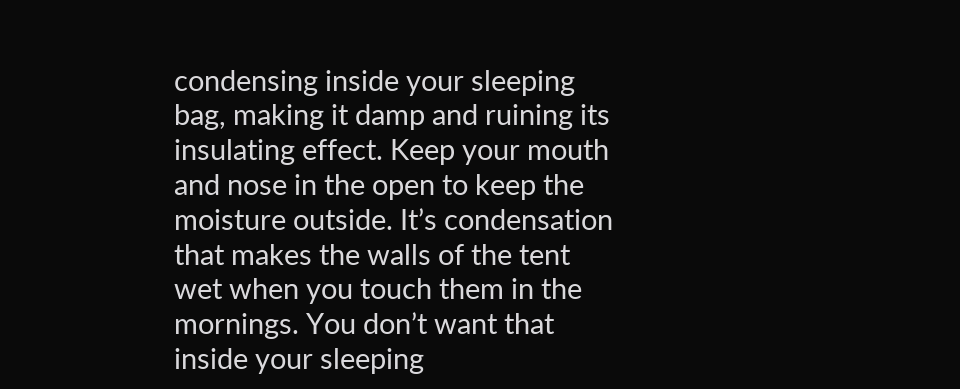condensing inside your sleeping bag, making it damp and ruining its insulating effect. Keep your mouth and nose in the open to keep the moisture outside. It’s condensation that makes the walls of the tent wet when you touch them in the mornings. You don’t want that inside your sleeping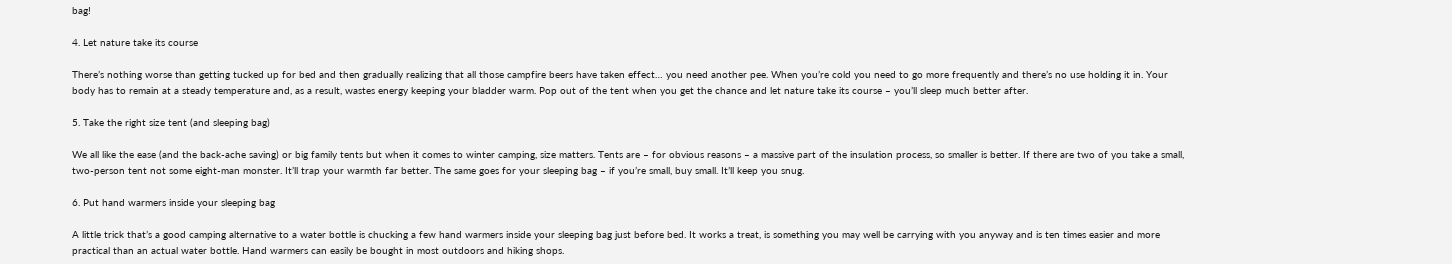bag!

4. Let nature take its course

There’s nothing worse than getting tucked up for bed and then gradually realizing that all those campfire beers have taken effect… you need another pee. When you’re cold you need to go more frequently and there’s no use holding it in. Your body has to remain at a steady temperature and, as a result, wastes energy keeping your bladder warm. Pop out of the tent when you get the chance and let nature take its course – you’ll sleep much better after.

5. Take the right size tent (and sleeping bag)

We all like the ease (and the back-ache saving) or big family tents but when it comes to winter camping, size matters. Tents are – for obvious reasons – a massive part of the insulation process, so smaller is better. If there are two of you take a small, two-person tent not some eight-man monster. It’ll trap your warmth far better. The same goes for your sleeping bag – if you’re small, buy small. It’ll keep you snug.

6. Put hand warmers inside your sleeping bag

A little trick that’s a good camping alternative to a water bottle is chucking a few hand warmers inside your sleeping bag just before bed. It works a treat, is something you may well be carrying with you anyway and is ten times easier and more practical than an actual water bottle. Hand warmers can easily be bought in most outdoors and hiking shops.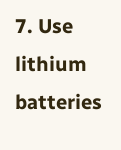7. Use lithium batteries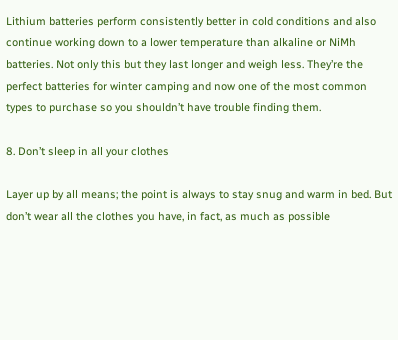Lithium batteries perform consistently better in cold conditions and also continue working down to a lower temperature than alkaline or NiMh batteries. Not only this but they last longer and weigh less. They’re the perfect batteries for winter camping and now one of the most common types to purchase so you shouldn’t have trouble finding them.

8. Don’t sleep in all your clothes

Layer up by all means; the point is always to stay snug and warm in bed. But don’t wear all the clothes you have, in fact, as much as possible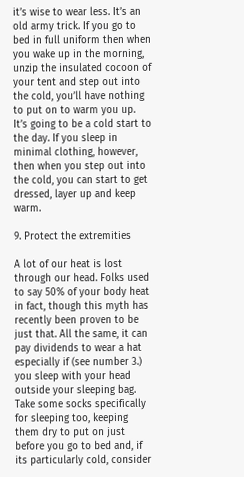it’s wise to wear less. It’s an old army trick. If you go to bed in full uniform then when you wake up in the morning, unzip the insulated cocoon of your tent and step out into the cold, you’ll have nothing to put on to warm you up. It’s going to be a cold start to the day. If you sleep in minimal clothing, however, then when you step out into the cold, you can start to get dressed, layer up and keep warm.

9. Protect the extremities

A lot of our heat is lost through our head. Folks used to say 50% of your body heat in fact, though this myth has recently been proven to be just that. All the same, it can pay dividends to wear a hat especially if (see number 3.) you sleep with your head outside your sleeping bag. Take some socks specifically for sleeping too, keeping them dry to put on just before you go to bed and, if its particularly cold, consider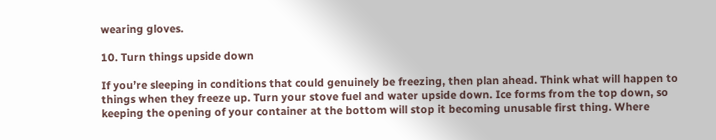wearing gloves.

10. Turn things upside down

If you’re sleeping in conditions that could genuinely be freezing, then plan ahead. Think what will happen to things when they freeze up. Turn your stove fuel and water upside down. Ice forms from the top down, so keeping the opening of your container at the bottom will stop it becoming unusable first thing. Where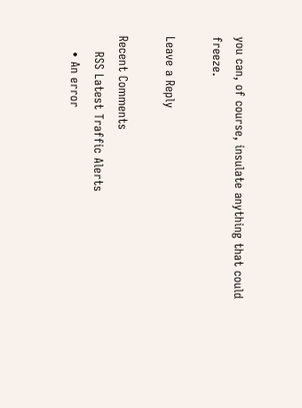you can, of course, insulate anything that could freeze.

Leave a Reply

Recent Comments
    RSS Latest Traffic Alerts
    • An error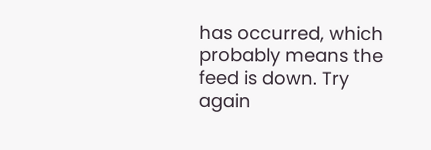has occurred, which probably means the feed is down. Try again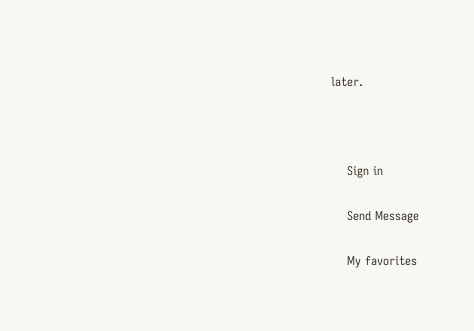later.



    Sign in

    Send Message

    My favorites